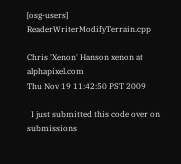[osg-users] ReaderWriterModifyTerrain.cpp

Chris 'Xenon' Hanson xenon at alphapixel.com
Thu Nov 19 11:42:50 PST 2009

  I just submitted this code over on submissions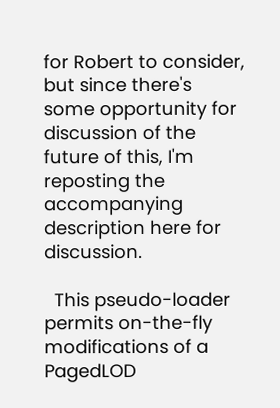for Robert to consider, but since there's
some opportunity for discussion of the future of this, I'm reposting the accompanying
description here for discussion.

  This pseudo-loader permits on-the-fly modifications of a PagedLOD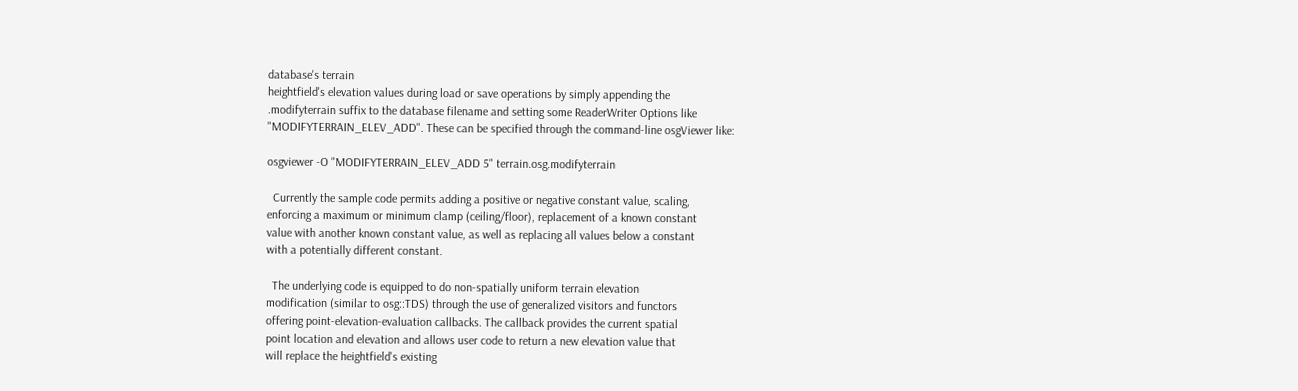database's terrain
heightfield's elevation values during load or save operations by simply appending the
.modifyterrain suffix to the database filename and setting some ReaderWriter Options like
"MODIFYTERRAIN_ELEV_ADD". These can be specified through the command-line osgViewer like:

osgviewer -O "MODIFYTERRAIN_ELEV_ADD 5" terrain.osg.modifyterrain

  Currently the sample code permits adding a positive or negative constant value, scaling,
enforcing a maximum or minimum clamp (ceiling/floor), replacement of a known constant
value with another known constant value, as well as replacing all values below a constant
with a potentially different constant.

  The underlying code is equipped to do non-spatially uniform terrain elevation
modification (similar to osg::TDS) through the use of generalized visitors and functors
offering point-elevation-evaluation callbacks. The callback provides the current spatial
point location and elevation and allows user code to return a new elevation value that
will replace the heightfield's existing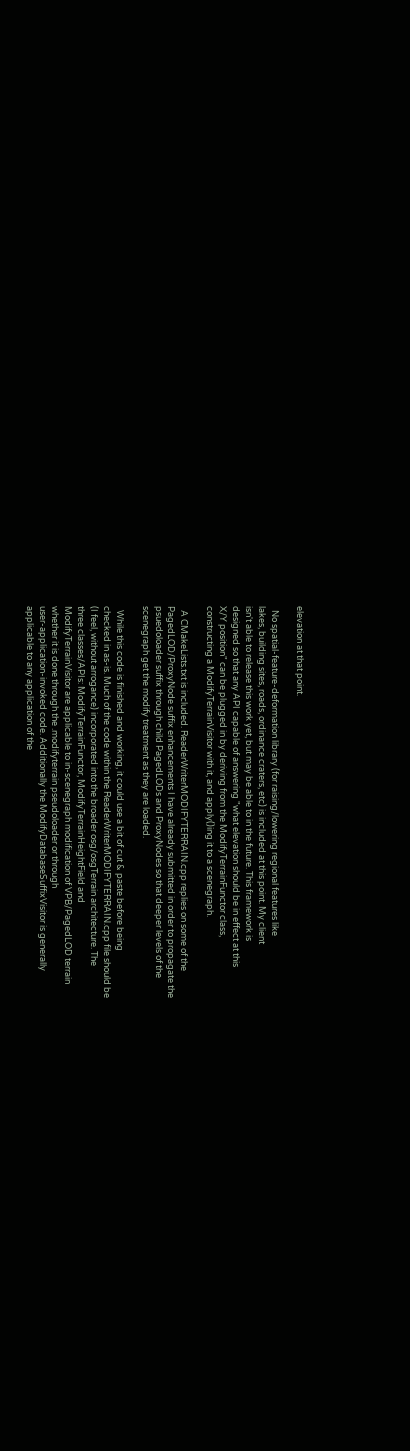elevation at that point.

  No spatial-feature-deformation library (for raising/lowering regional features like
lakes, building sites, roads, ordinance craters, etc) is included at this point. My client
isn't able to release this work yet, but may be able to in the future. This framework is
designed so that any API capable of answering "what elevation should be in effect at this
X/Y position" can be plugged in by deriving from the ModifyTerrainFunctor class,
constructing a ModifyTerrainVisitor with it, and apply()ing it to a scenegraph.

  A CMakeLists.txt is included. ReaderWriterMODIFYTERRAIN.cpp replies on some of the
PagedLOD/ProxyNode suffix enhancements I have already submitted in order to propagate the
psuedoloader suffix through child PagedLODs and ProxyNodes so that deeper levels of the
scenegraph get the modify treatment as they are loaded.

  While this code is finished and working, it could use a bit of cut & paste before being
checked in as-is. Much of the code within the ReaderWriterMODIFYTERRAIN.cpp file should be
(I feel, without arrogance) incorporated into the broader osg/osgTerrain architecture. The
three classes/APIs: ModifyTerrainFunctor, ModifyTerrainHeightField and
ModifyTerrainVisitor are applicable to in-scenegraph modification of VPB/PagedLOD terrain
whether it is done through the .modifyterrain pseudoloader or through
user-application-invoked code. Additionally the ModifyDatabaseSuffixVisitor is generally
applicable to any application of the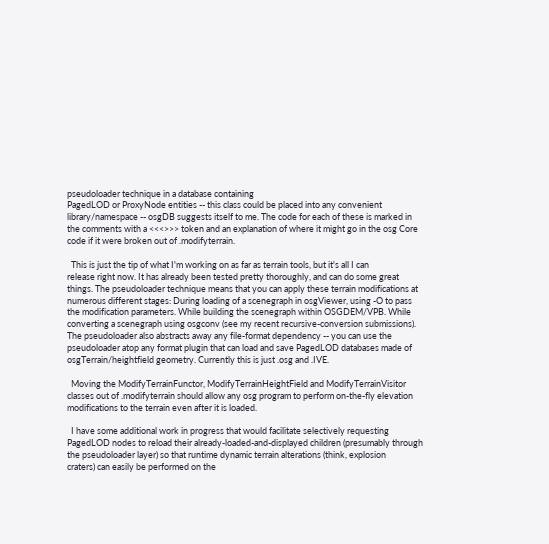pseudoloader technique in a database containing
PagedLOD or ProxyNode entities -- this class could be placed into any convenient
library/namespace -- osgDB suggests itself to me. The code for each of these is marked in
the comments with a <<<>>> token and an explanation of where it might go in the osg Core
code if it were broken out of .modifyterrain.

  This is just the tip of what I'm working on as far as terrain tools, but it's all I can
release right now. It has already been tested pretty thoroughly, and can do some great
things. The pseudoloader technique means that you can apply these terrain modifications at
numerous different stages: During loading of a scenegraph in osgViewer, using -O to pass
the modification parameters. While building the scenegraph within OSGDEM/VPB. While
converting a scenegraph using osgconv (see my recent recursive-conversion submissions).
The pseudoloader also abstracts away any file-format dependency -- you can use the
pseudoloader atop any format plugin that can load and save PagedLOD databases made of
osgTerrain/heightfield geometry. Currently this is just .osg and .IVE.

  Moving the ModifyTerrainFunctor, ModifyTerrainHeightField and ModifyTerrainVisitor
classes out of .modifyterrain should allow any osg program to perform on-the-fly elevation
modifications to the terrain even after it is loaded.

  I have some additional work in progress that would facilitate selectively requesting
PagedLOD nodes to reload their already-loaded-and-displayed children (presumably through
the pseudoloader layer) so that runtime dynamic terrain alterations (think, explosion
craters) can easily be performed on the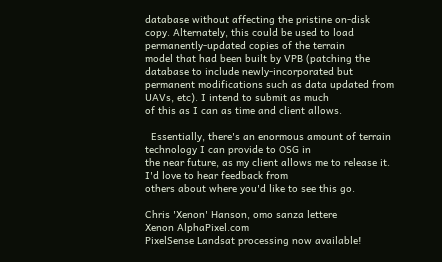database without affecting the pristine on-disk
copy. Alternately, this could be used to load permanently-updated copies of the terrain
model that had been built by VPB (patching the database to include newly-incorporated but
permanent modifications such as data updated from UAVs, etc). I intend to submit as much
of this as I can as time and client allows.

  Essentially, there's an enormous amount of terrain technology I can provide to OSG in
the near future, as my client allows me to release it. I'd love to hear feedback from
others about where you'd like to see this go.

Chris 'Xenon' Hanson, omo sanza lettere                  Xenon AlphaPixel.com
PixelSense Landsat processing now available!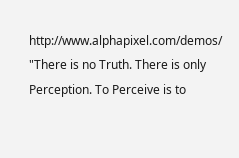http://www.alphapixel.com/demos/
"There is no Truth. There is only Perception. To Perceive is to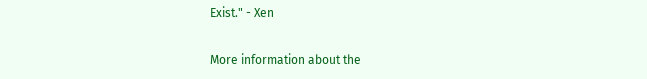Exist." - Xen

More information about the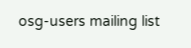osg-users mailing list